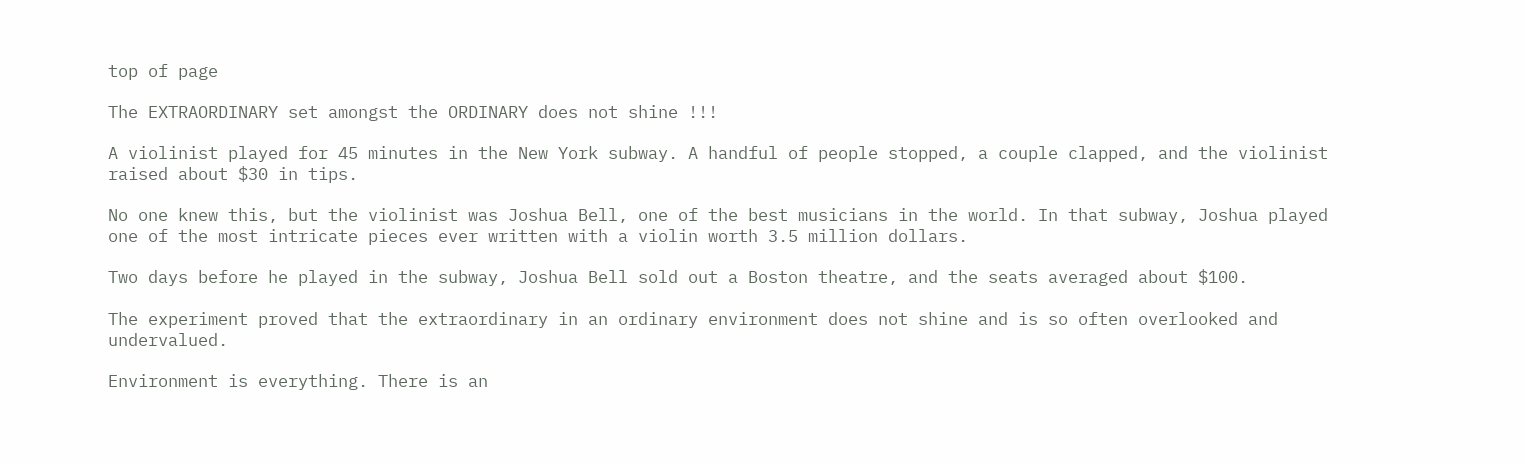top of page

The EXTRAORDINARY set amongst the ORDINARY does not shine !!!

A violinist played for 45 minutes in the New York subway. A handful of people stopped, a couple clapped, and the violinist raised about $30 in tips.

No one knew this, but the violinist was Joshua Bell, one of the best musicians in the world. In that subway, Joshua played one of the most intricate pieces ever written with a violin worth 3.5 million dollars.

Two days before he played in the subway, Joshua Bell sold out a Boston theatre, and the seats averaged about $100.

The experiment proved that the extraordinary in an ordinary environment does not shine and is so often overlooked and undervalued.

Environment is everything. There is an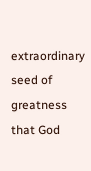extraordinary seed of greatness that God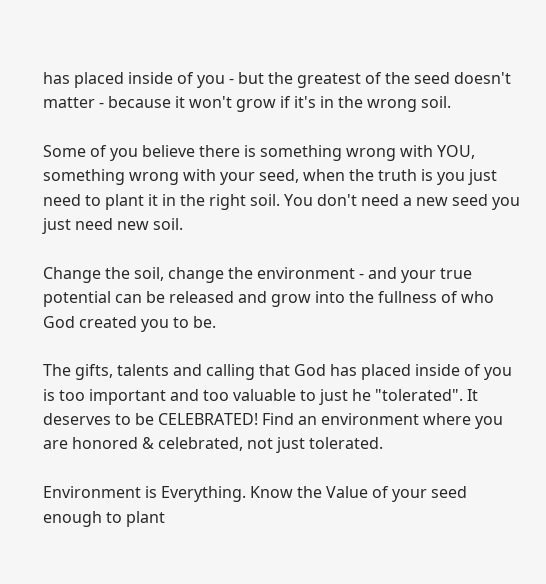has placed inside of you - but the greatest of the seed doesn't matter - because it won't grow if it's in the wrong soil.

Some of you believe there is something wrong with YOU, something wrong with your seed, when the truth is you just need to plant it in the right soil. You don't need a new seed you just need new soil.

Change the soil, change the environment - and your true potential can be released and grow into the fullness of who God created you to be.

The gifts, talents and calling that God has placed inside of you is too important and too valuable to just he "tolerated". It deserves to be CELEBRATED! Find an environment where you are honored & celebrated, not just tolerated.

Environment is Everything. Know the Value of your seed enough to plant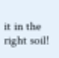it in the right soil!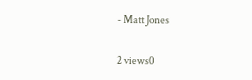- Matt Jones

2 views0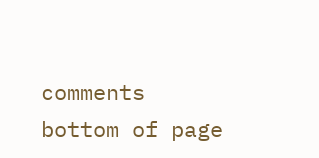comments
bottom of page